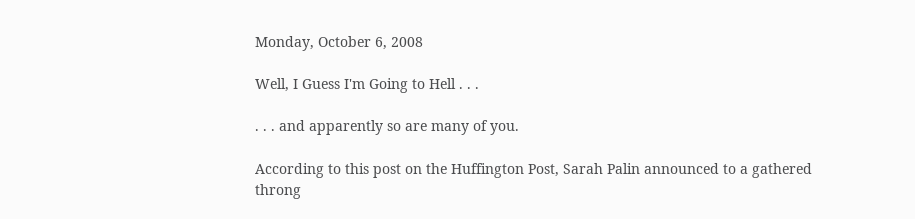Monday, October 6, 2008

Well, I Guess I'm Going to Hell . . .

. . . and apparently so are many of you.

According to this post on the Huffington Post, Sarah Palin announced to a gathered throng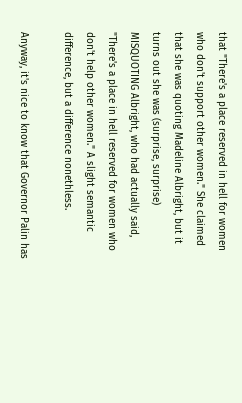that "There's a place reserved in hell for women who don't support other women." She claimed that she was quoting Madeline Albright, but it turns out she was (surprise, surprise) MISQUOTING Albright, who had actually said, "There's a place in hell reserved for women who don't help other women." A slight semantic difference, but a difference nonethless.

Anyway, it's nice to know that Governor Palin has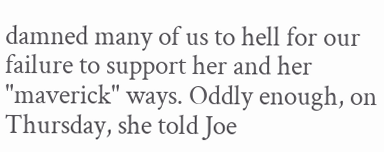damned many of us to hell for our failure to support her and her "maverick" ways. Oddly enough, on Thursday, she told Joe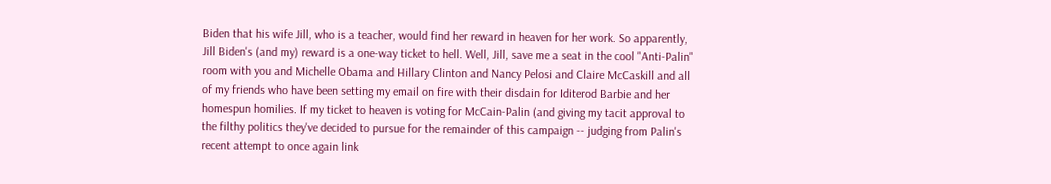Biden that his wife Jill, who is a teacher, would find her reward in heaven for her work. So apparently, Jill Biden's (and my) reward is a one-way ticket to hell. Well, Jill, save me a seat in the cool "Anti-Palin" room with you and Michelle Obama and Hillary Clinton and Nancy Pelosi and Claire McCaskill and all of my friends who have been setting my email on fire with their disdain for Iditerod Barbie and her homespun homilies. If my ticket to heaven is voting for McCain-Palin (and giving my tacit approval to the filthy politics they've decided to pursue for the remainder of this campaign -- judging from Palin's recent attempt to once again link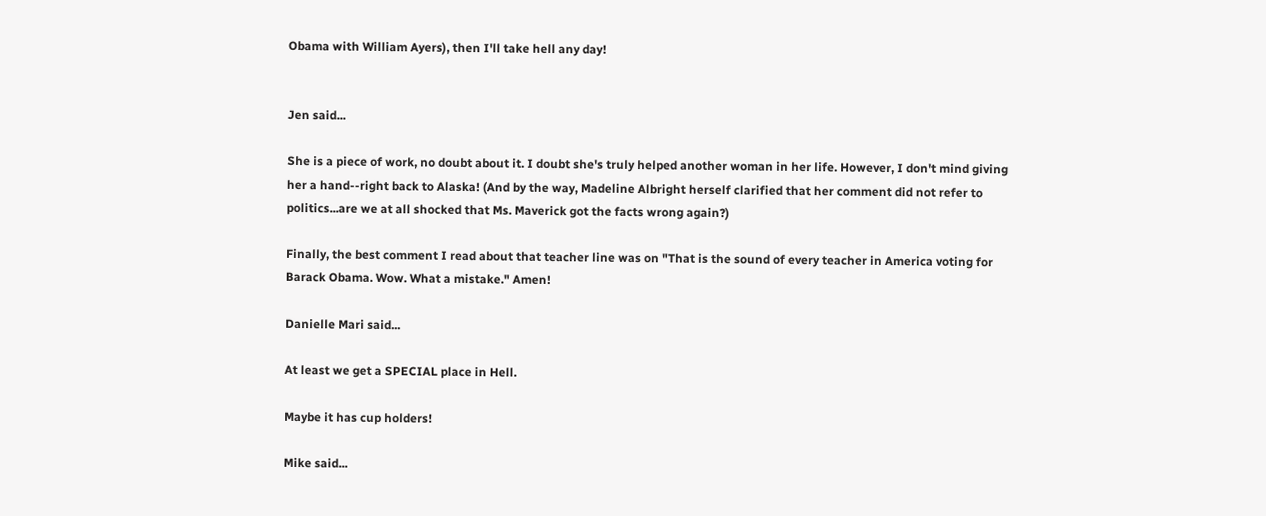Obama with William Ayers), then I'll take hell any day!


Jen said...

She is a piece of work, no doubt about it. I doubt she's truly helped another woman in her life. However, I don't mind giving her a hand--right back to Alaska! (And by the way, Madeline Albright herself clarified that her comment did not refer to politics...are we at all shocked that Ms. Maverick got the facts wrong again?)

Finally, the best comment I read about that teacher line was on "That is the sound of every teacher in America voting for Barack Obama. Wow. What a mistake." Amen!

Danielle Mari said...

At least we get a SPECIAL place in Hell.

Maybe it has cup holders!

Mike said...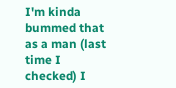I'm kinda bummed that as a man (last time I checked) I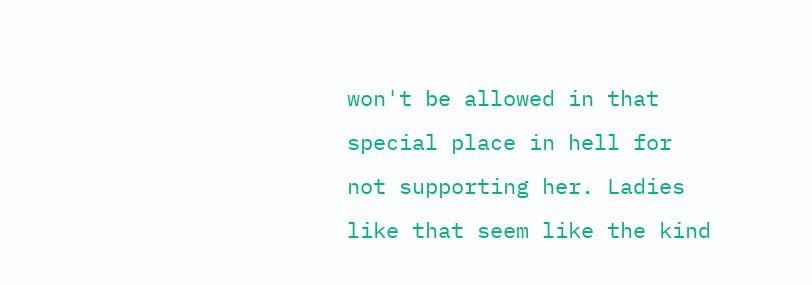won't be allowed in that special place in hell for not supporting her. Ladies like that seem like the kind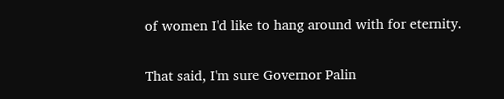of women I'd like to hang around with for eternity.

That said, I'm sure Governor Palin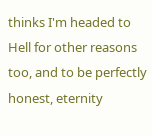thinks I'm headed to Hell for other reasons too, and to be perfectly honest, eternity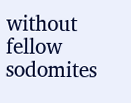without fellow sodomites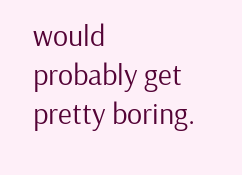would probably get pretty boring.